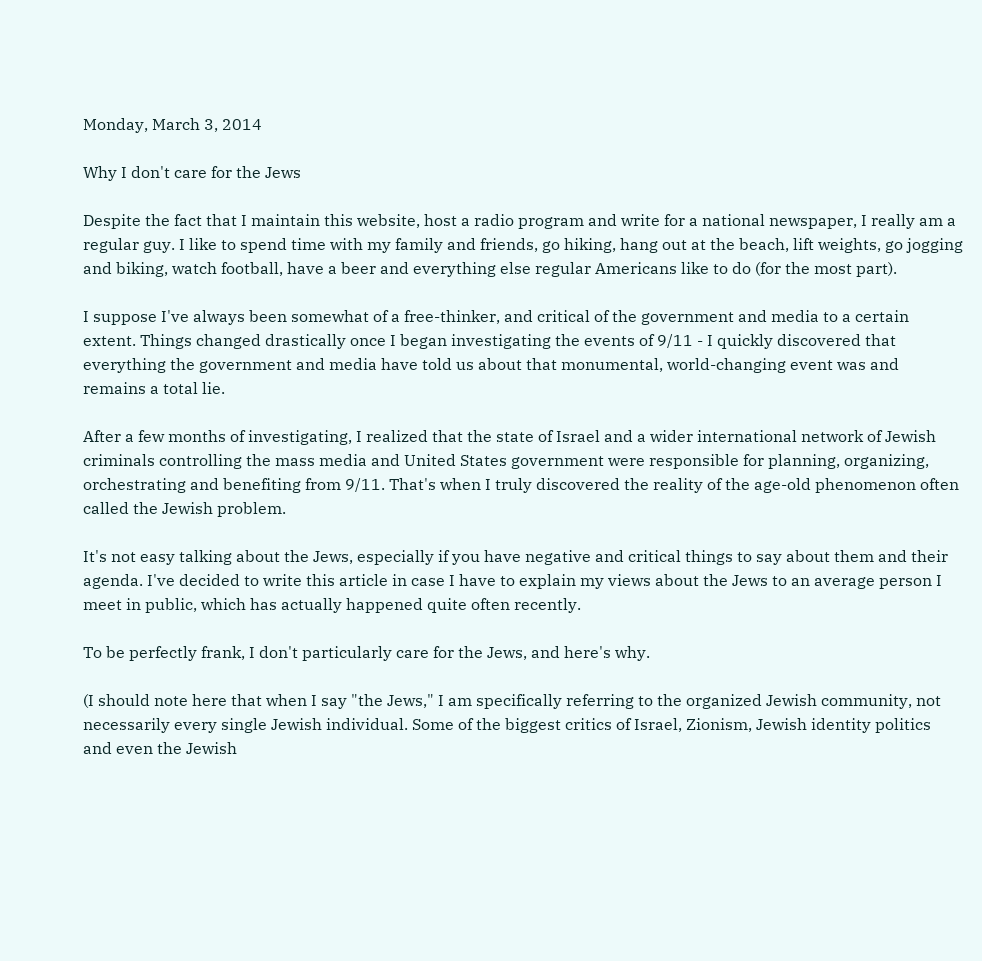Monday, March 3, 2014

Why I don't care for the Jews

Despite the fact that I maintain this website, host a radio program and write for a national newspaper, I really am a regular guy. I like to spend time with my family and friends, go hiking, hang out at the beach, lift weights, go jogging and biking, watch football, have a beer and everything else regular Americans like to do (for the most part).

I suppose I've always been somewhat of a free-thinker, and critical of the government and media to a certain extent. Things changed drastically once I began investigating the events of 9/11 - I quickly discovered that everything the government and media have told us about that monumental, world-changing event was and remains a total lie.

After a few months of investigating, I realized that the state of Israel and a wider international network of Jewish criminals controlling the mass media and United States government were responsible for planning, organizing, orchestrating and benefiting from 9/11. That's when I truly discovered the reality of the age-old phenomenon often called the Jewish problem.

It's not easy talking about the Jews, especially if you have negative and critical things to say about them and their agenda. I've decided to write this article in case I have to explain my views about the Jews to an average person I meet in public, which has actually happened quite often recently.

To be perfectly frank, I don't particularly care for the Jews, and here's why.

(I should note here that when I say "the Jews," I am specifically referring to the organized Jewish community, not necessarily every single Jewish individual. Some of the biggest critics of Israel, Zionism, Jewish identity politics and even the Jewish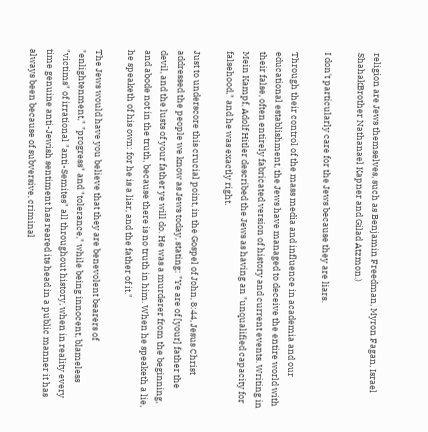religion are Jews themselves, such as Benjamin Freedman, Myron Fagan, Israel ShahakBrother Nathanael Kapner and Gilad Atzmon.)

I don't particularly care for the Jews because they are liars.

Through their control of the mass media and influence in academia and our educational establishment, the Jews have managed to deceive the entire world with their false, often entirely fabricated version of history and current events. Writing in Mein Kampf, Adolf Hitler described the Jews as having an "unqualified capacity for falsehood," and he was exactly right.

Just to underscore this crucial point, in the Gospel of John, 8:44, Jesus Christ addressed the people we know as Jews today, stating: "Ye are of [your] father the devil, and the lusts of your father ye will do. He was a murderer from the beginning, and abode not in the truth, because there is no truth in him. When he speaketh a lie, he speaketh of his own: for he is a liar, and the father of it."

The Jews would have you believe that they are benevolent bearers of "enlightenment," "progress" and "tolerance," while being innocent, blameless "victims" of irrational "anti-Semites" all throughout history, when in reality every time genuine anti-Jewish sentiment has reared its head in a public manner it has always been because of subversive, criminal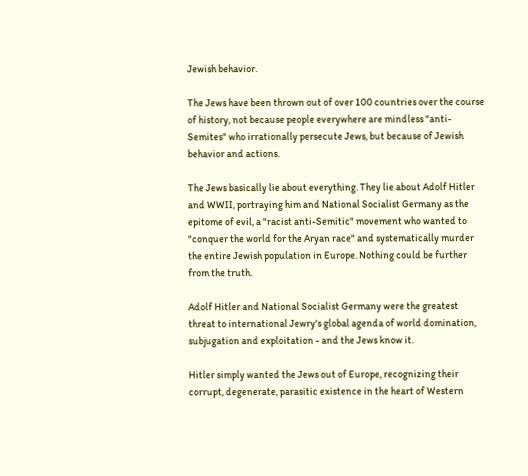Jewish behavior.

The Jews have been thrown out of over 100 countries over the course of history, not because people everywhere are mindless "anti-Semites" who irrationally persecute Jews, but because of Jewish behavior and actions.

The Jews basically lie about everything. They lie about Adolf Hitler and WWII, portraying him and National Socialist Germany as the epitome of evil, a "racist anti-Semitic" movement who wanted to "conquer the world for the Aryan race" and systematically murder the entire Jewish population in Europe. Nothing could be further from the truth.

Adolf Hitler and National Socialist Germany were the greatest threat to international Jewry's global agenda of world domination, subjugation and exploitation - and the Jews know it.

Hitler simply wanted the Jews out of Europe, recognizing their corrupt, degenerate, parasitic existence in the heart of Western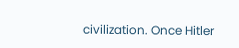civilization. Once Hitler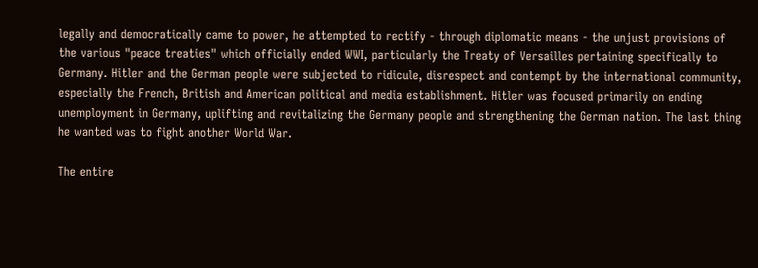legally and democratically came to power, he attempted to rectify - through diplomatic means - the unjust provisions of the various "peace treaties" which officially ended WWI, particularly the Treaty of Versailles pertaining specifically to Germany. Hitler and the German people were subjected to ridicule, disrespect and contempt by the international community, especially the French, British and American political and media establishment. Hitler was focused primarily on ending unemployment in Germany, uplifting and revitalizing the Germany people and strengthening the German nation. The last thing he wanted was to fight another World War.

The entire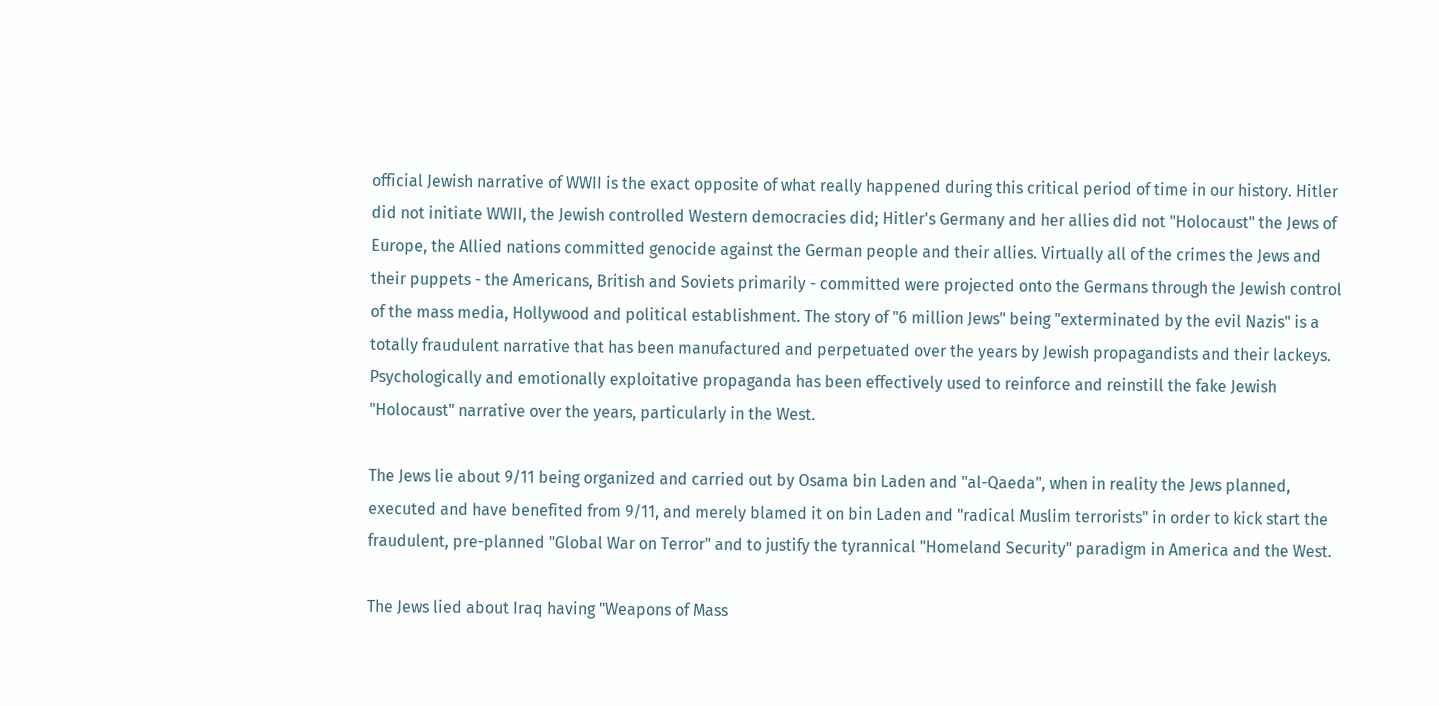official Jewish narrative of WWII is the exact opposite of what really happened during this critical period of time in our history. Hitler did not initiate WWII, the Jewish controlled Western democracies did; Hitler's Germany and her allies did not "Holocaust" the Jews of Europe, the Allied nations committed genocide against the German people and their allies. Virtually all of the crimes the Jews and their puppets - the Americans, British and Soviets primarily - committed were projected onto the Germans through the Jewish control of the mass media, Hollywood and political establishment. The story of "6 million Jews" being "exterminated by the evil Nazis" is a totally fraudulent narrative that has been manufactured and perpetuated over the years by Jewish propagandists and their lackeys. Psychologically and emotionally exploitative propaganda has been effectively used to reinforce and reinstill the fake Jewish "Holocaust" narrative over the years, particularly in the West.

The Jews lie about 9/11 being organized and carried out by Osama bin Laden and "al-Qaeda", when in reality the Jews planned, executed and have benefited from 9/11, and merely blamed it on bin Laden and "radical Muslim terrorists" in order to kick start the fraudulent, pre-planned "Global War on Terror" and to justify the tyrannical "Homeland Security" paradigm in America and the West.

The Jews lied about Iraq having "Weapons of Mass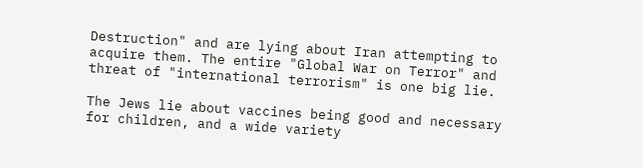Destruction" and are lying about Iran attempting to acquire them. The entire "Global War on Terror" and threat of "international terrorism" is one big lie.

The Jews lie about vaccines being good and necessary for children, and a wide variety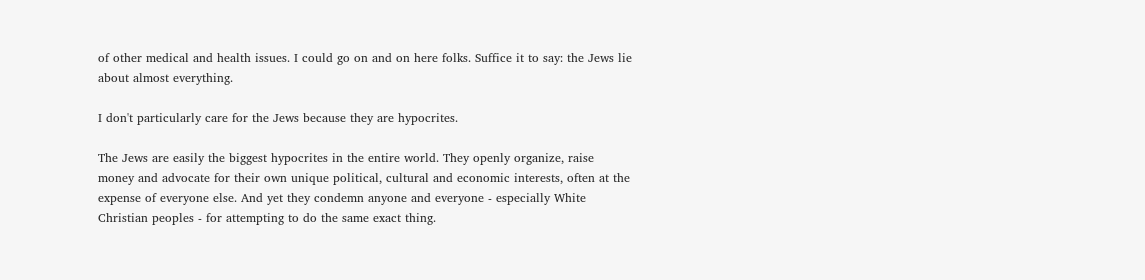of other medical and health issues. I could go on and on here folks. Suffice it to say: the Jews lie about almost everything.

I don't particularly care for the Jews because they are hypocrites.

The Jews are easily the biggest hypocrites in the entire world. They openly organize, raise money and advocate for their own unique political, cultural and economic interests, often at the expense of everyone else. And yet they condemn anyone and everyone - especially White Christian peoples - for attempting to do the same exact thing.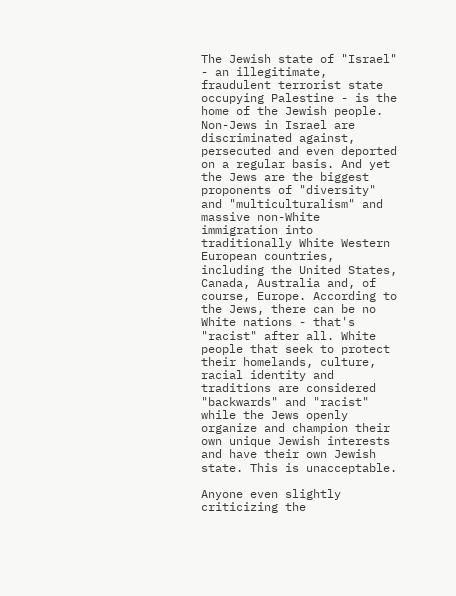The Jewish state of "Israel" - an illegitimate, fraudulent terrorist state occupying Palestine - is the home of the Jewish people. Non-Jews in Israel are discriminated against, persecuted and even deported on a regular basis. And yet the Jews are the biggest proponents of "diversity" and "multiculturalism" and massive non-White immigration into traditionally White Western European countries, including the United States, Canada, Australia and, of course, Europe. According to the Jews, there can be no White nations - that's "racist" after all. White people that seek to protect their homelands, culture, racial identity and traditions are considered "backwards" and "racist" while the Jews openly organize and champion their own unique Jewish interests and have their own Jewish state. This is unacceptable.

Anyone even slightly criticizing the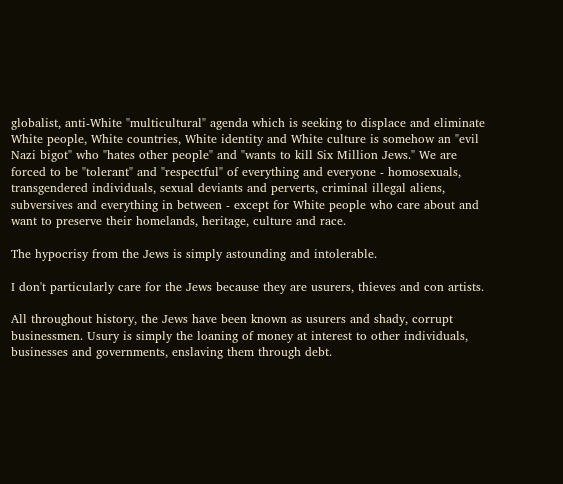globalist, anti-White "multicultural" agenda which is seeking to displace and eliminate White people, White countries, White identity and White culture is somehow an "evil Nazi bigot" who "hates other people" and "wants to kill Six Million Jews." We are forced to be "tolerant" and "respectful" of everything and everyone - homosexuals, transgendered individuals, sexual deviants and perverts, criminal illegal aliens, subversives and everything in between - except for White people who care about and want to preserve their homelands, heritage, culture and race.

The hypocrisy from the Jews is simply astounding and intolerable.

I don't particularly care for the Jews because they are usurers, thieves and con artists.

All throughout history, the Jews have been known as usurers and shady, corrupt businessmen. Usury is simply the loaning of money at interest to other individuals, businesses and governments, enslaving them through debt.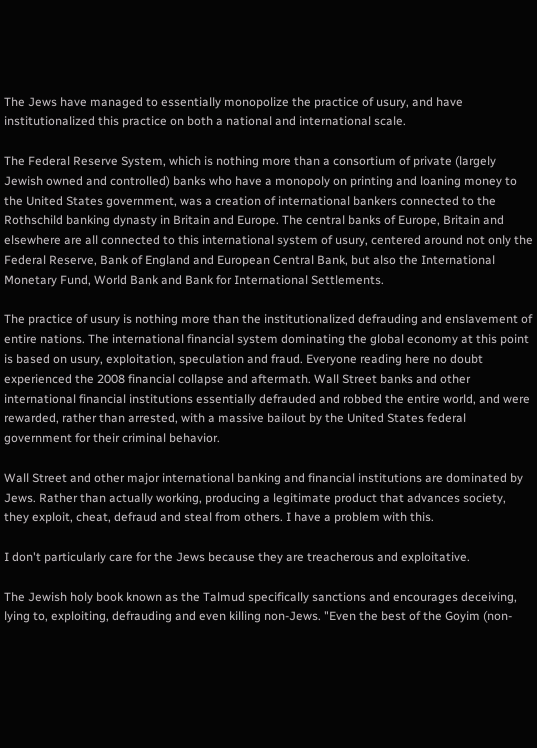The Jews have managed to essentially monopolize the practice of usury, and have institutionalized this practice on both a national and international scale.

The Federal Reserve System, which is nothing more than a consortium of private (largely Jewish owned and controlled) banks who have a monopoly on printing and loaning money to the United States government, was a creation of international bankers connected to the Rothschild banking dynasty in Britain and Europe. The central banks of Europe, Britain and elsewhere are all connected to this international system of usury, centered around not only the Federal Reserve, Bank of England and European Central Bank, but also the International Monetary Fund, World Bank and Bank for International Settlements.

The practice of usury is nothing more than the institutionalized defrauding and enslavement of entire nations. The international financial system dominating the global economy at this point is based on usury, exploitation, speculation and fraud. Everyone reading here no doubt experienced the 2008 financial collapse and aftermath. Wall Street banks and other international financial institutions essentially defrauded and robbed the entire world, and were rewarded, rather than arrested, with a massive bailout by the United States federal government for their criminal behavior.

Wall Street and other major international banking and financial institutions are dominated by Jews. Rather than actually working, producing a legitimate product that advances society, they exploit, cheat, defraud and steal from others. I have a problem with this.

I don't particularly care for the Jews because they are treacherous and exploitative.

The Jewish holy book known as the Talmud specifically sanctions and encourages deceiving, lying to, exploiting, defrauding and even killing non-Jews. "Even the best of the Goyim (non-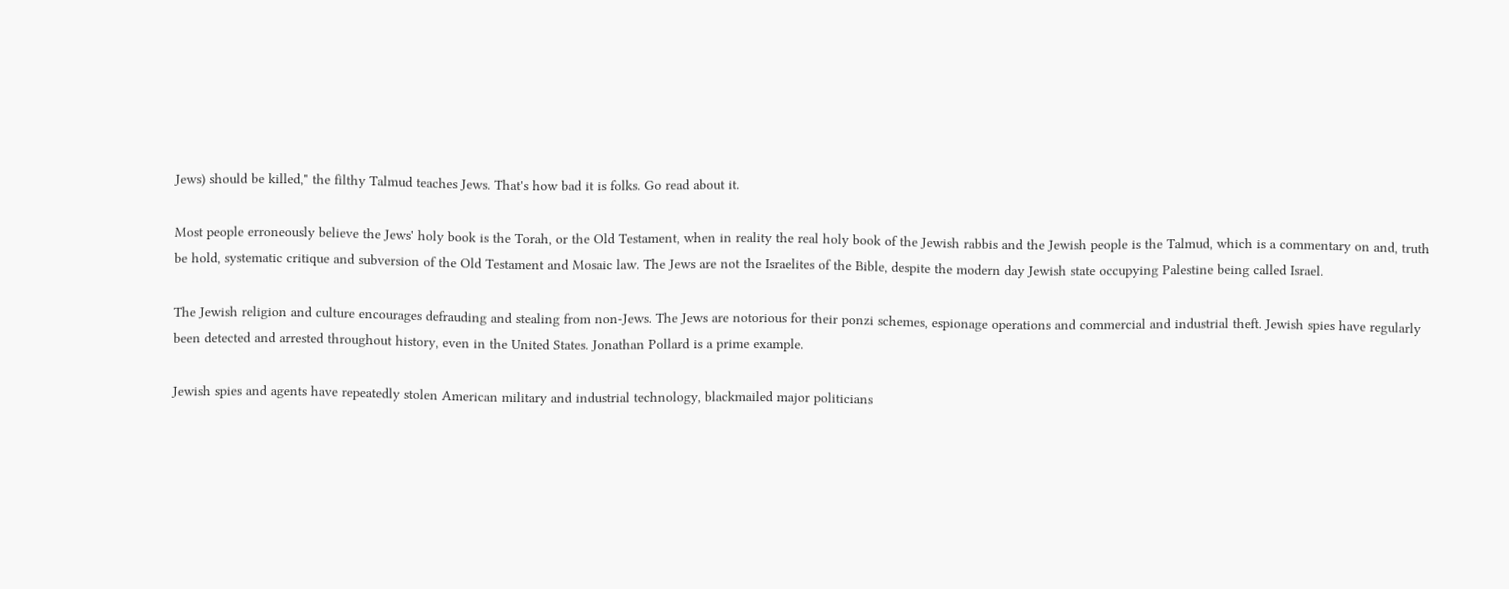Jews) should be killed," the filthy Talmud teaches Jews. That's how bad it is folks. Go read about it.

Most people erroneously believe the Jews' holy book is the Torah, or the Old Testament, when in reality the real holy book of the Jewish rabbis and the Jewish people is the Talmud, which is a commentary on and, truth be hold, systematic critique and subversion of the Old Testament and Mosaic law. The Jews are not the Israelites of the Bible, despite the modern day Jewish state occupying Palestine being called Israel.

The Jewish religion and culture encourages defrauding and stealing from non-Jews. The Jews are notorious for their ponzi schemes, espionage operations and commercial and industrial theft. Jewish spies have regularly been detected and arrested throughout history, even in the United States. Jonathan Pollard is a prime example.

Jewish spies and agents have repeatedly stolen American military and industrial technology, blackmailed major politicians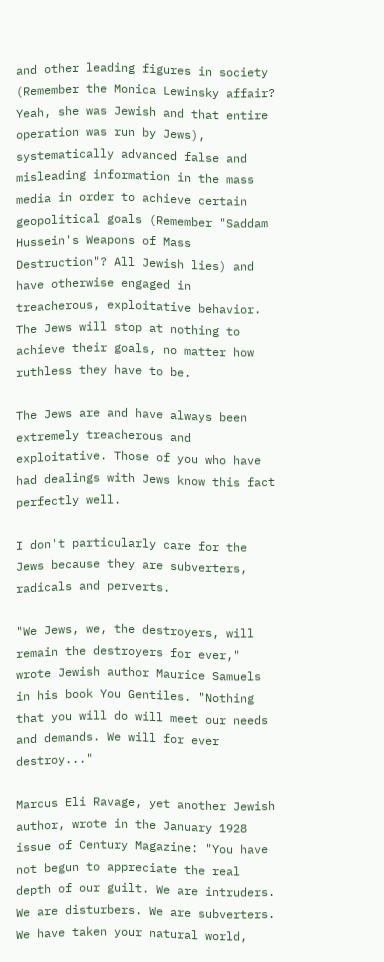and other leading figures in society (Remember the Monica Lewinsky affair? Yeah, she was Jewish and that entire operation was run by Jews), systematically advanced false and misleading information in the mass media in order to achieve certain geopolitical goals (Remember "Saddam Hussein's Weapons of Mass Destruction"? All Jewish lies) and have otherwise engaged in treacherous, exploitative behavior. The Jews will stop at nothing to achieve their goals, no matter how ruthless they have to be.

The Jews are and have always been extremely treacherous and exploitative. Those of you who have had dealings with Jews know this fact perfectly well.

I don't particularly care for the Jews because they are subverters, radicals and perverts.

"We Jews, we, the destroyers, will remain the destroyers for ever," wrote Jewish author Maurice Samuels in his book You Gentiles. "Nothing that you will do will meet our needs and demands. We will for ever destroy..."

Marcus Eli Ravage, yet another Jewish author, wrote in the January 1928 issue of Century Magazine: "You have not begun to appreciate the real depth of our guilt. We are intruders. We are disturbers. We are subverters. We have taken your natural world,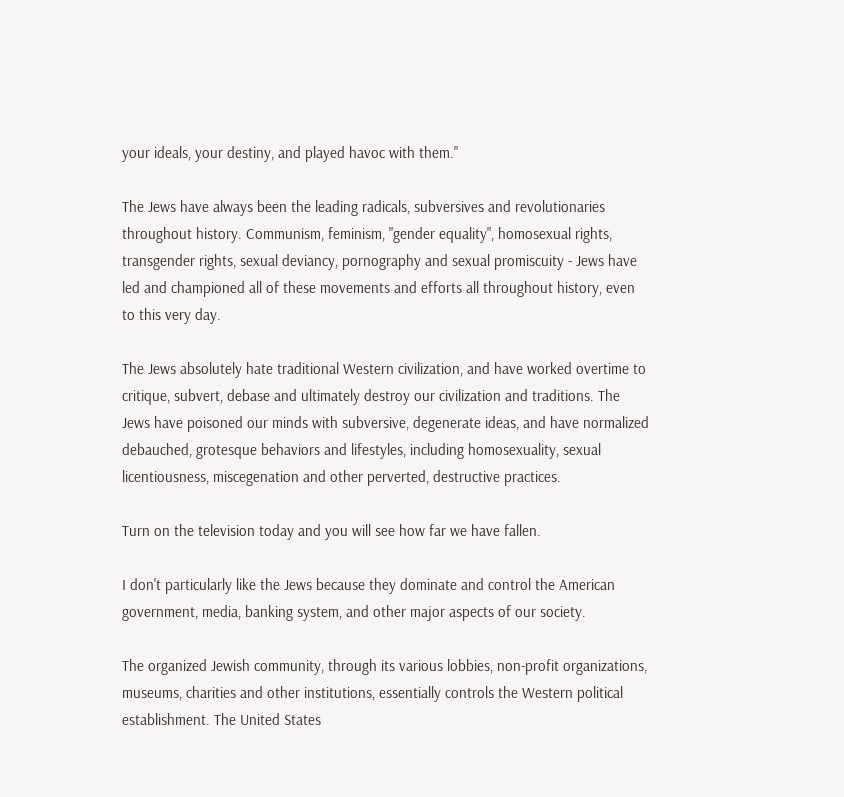your ideals, your destiny, and played havoc with them."

The Jews have always been the leading radicals, subversives and revolutionaries throughout history. Communism, feminism, "gender equality", homosexual rights, transgender rights, sexual deviancy, pornography and sexual promiscuity - Jews have led and championed all of these movements and efforts all throughout history, even to this very day.

The Jews absolutely hate traditional Western civilization, and have worked overtime to critique, subvert, debase and ultimately destroy our civilization and traditions. The Jews have poisoned our minds with subversive, degenerate ideas, and have normalized debauched, grotesque behaviors and lifestyles, including homosexuality, sexual licentiousness, miscegenation and other perverted, destructive practices.

Turn on the television today and you will see how far we have fallen.

I don't particularly like the Jews because they dominate and control the American government, media, banking system, and other major aspects of our society.

The organized Jewish community, through its various lobbies, non-profit organizations, museums, charities and other institutions, essentially controls the Western political establishment. The United States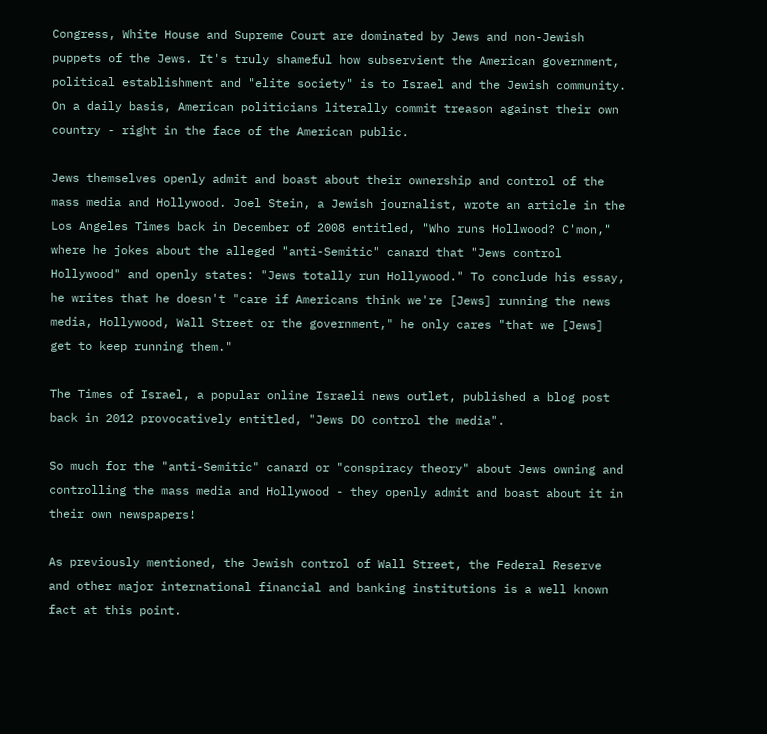Congress, White House and Supreme Court are dominated by Jews and non-Jewish puppets of the Jews. It's truly shameful how subservient the American government, political establishment and "elite society" is to Israel and the Jewish community. On a daily basis, American politicians literally commit treason against their own country - right in the face of the American public.

Jews themselves openly admit and boast about their ownership and control of the mass media and Hollywood. Joel Stein, a Jewish journalist, wrote an article in the Los Angeles Times back in December of 2008 entitled, "Who runs Hollwood? C'mon," where he jokes about the alleged "anti-Semitic" canard that "Jews control Hollywood" and openly states: "Jews totally run Hollywood." To conclude his essay, he writes that he doesn't "care if Americans think we're [Jews] running the news media, Hollywood, Wall Street or the government," he only cares "that we [Jews] get to keep running them."

The Times of Israel, a popular online Israeli news outlet, published a blog post back in 2012 provocatively entitled, "Jews DO control the media".

So much for the "anti-Semitic" canard or "conspiracy theory" about Jews owning and controlling the mass media and Hollywood - they openly admit and boast about it in their own newspapers!

As previously mentioned, the Jewish control of Wall Street, the Federal Reserve and other major international financial and banking institutions is a well known fact at this point.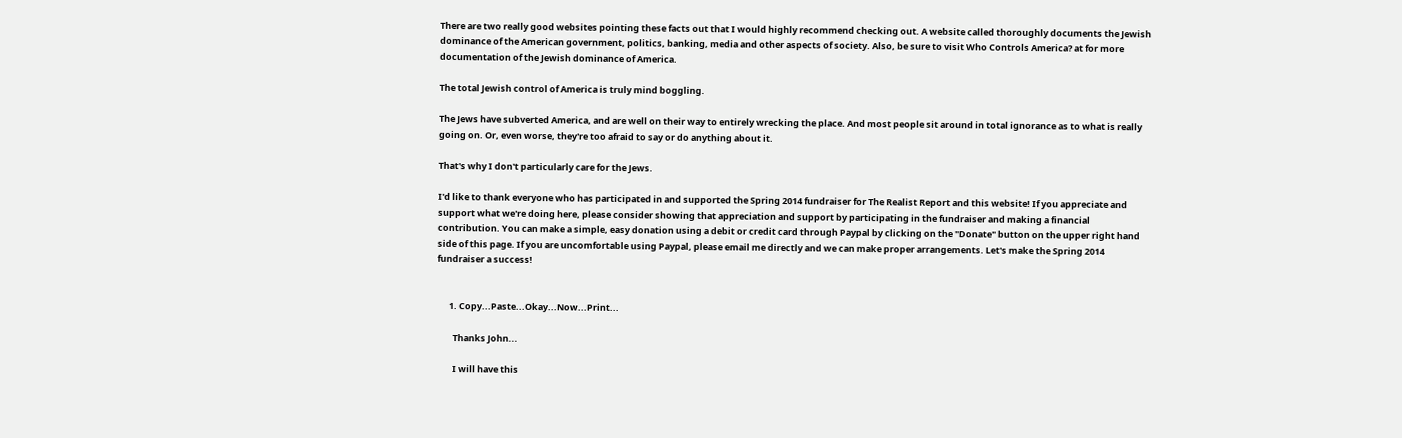There are two really good websites pointing these facts out that I would highly recommend checking out. A website called thoroughly documents the Jewish dominance of the American government, politics, banking, media and other aspects of society. Also, be sure to visit Who Controls America? at for more documentation of the Jewish dominance of America.

The total Jewish control of America is truly mind boggling.

The Jews have subverted America, and are well on their way to entirely wrecking the place. And most people sit around in total ignorance as to what is really going on. Or, even worse, they're too afraid to say or do anything about it.

That's why I don't particularly care for the Jews.

I'd like to thank everyone who has participated in and supported the Spring 2014 fundraiser for The Realist Report and this website! If you appreciate and support what we're doing here, please consider showing that appreciation and support by participating in the fundraiser and making a financial contribution. You can make a simple, easy donation using a debit or credit card through Paypal by clicking on the "Donate" button on the upper right hand side of this page. If you are uncomfortable using Paypal, please email me directly and we can make proper arrangements. Let's make the Spring 2014 fundraiser a success!


      1. Copy...Paste...Okay...Now...Print...

        Thanks John...

        I will have this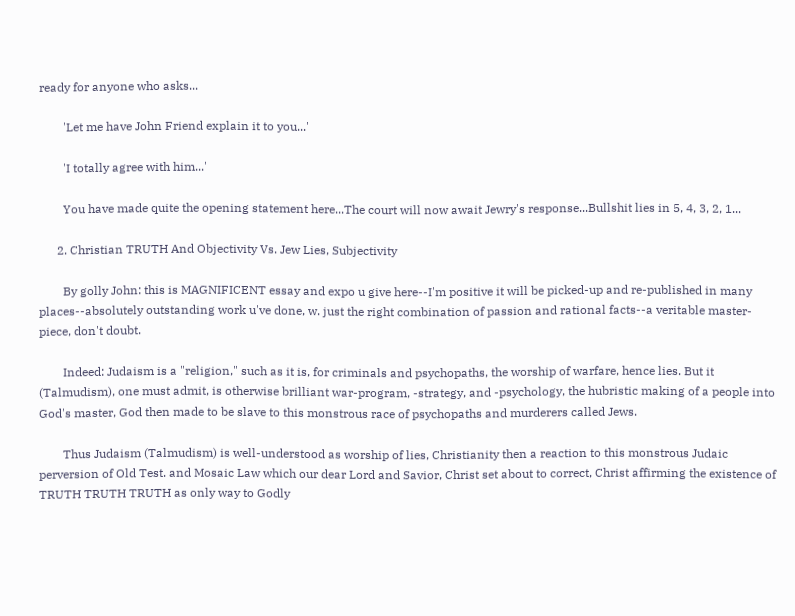ready for anyone who asks...

        'Let me have John Friend explain it to you...'

        'I totally agree with him...'

        You have made quite the opening statement here...The court will now await Jewry's response...Bullshit lies in 5, 4, 3, 2, 1...

      2. Christian TRUTH And Objectivity Vs. Jew Lies, Subjectivity

        By golly John: this is MAGNIFICENT essay and expo u give here--I'm positive it will be picked-up and re-published in many places--absolutely outstanding work u've done, w. just the right combination of passion and rational facts--a veritable master-piece, don't doubt.

        Indeed: Judaism is a "religion," such as it is, for criminals and psychopaths, the worship of warfare, hence lies. But it (Talmudism), one must admit, is otherwise brilliant war-program, -strategy, and -psychology, the hubristic making of a people into God's master, God then made to be slave to this monstrous race of psychopaths and murderers called Jews.

        Thus Judaism (Talmudism) is well-understood as worship of lies, Christianity then a reaction to this monstrous Judaic perversion of Old Test. and Mosaic Law which our dear Lord and Savior, Christ set about to correct, Christ affirming the existence of TRUTH TRUTH TRUTH as only way to Godly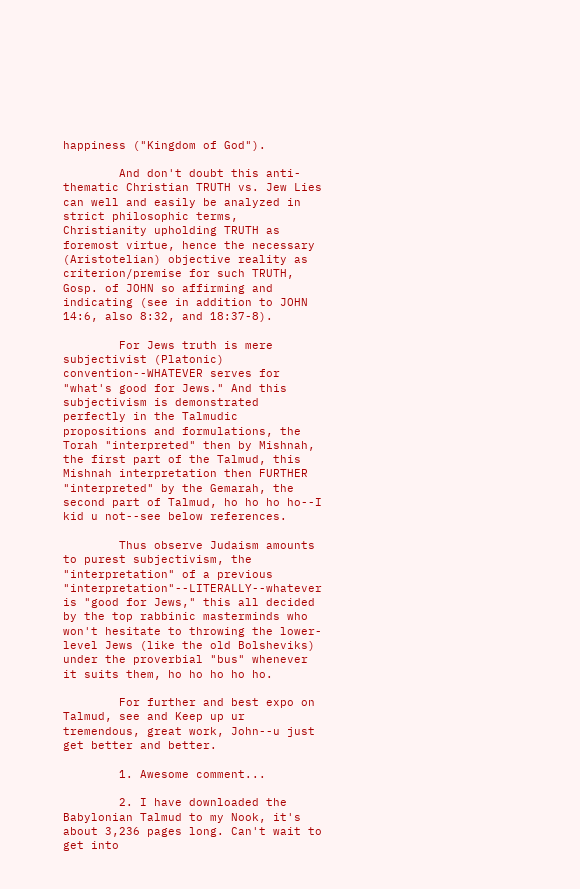happiness ("Kingdom of God").

        And don't doubt this anti-thematic Christian TRUTH vs. Jew Lies can well and easily be analyzed in strict philosophic terms, Christianity upholding TRUTH as foremost virtue, hence the necessary (Aristotelian) objective reality as criterion/premise for such TRUTH, Gosp. of JOHN so affirming and indicating (see in addition to JOHN 14:6, also 8:32, and 18:37-8).

        For Jews truth is mere subjectivist (Platonic) convention--WHATEVER serves for "what's good for Jews." And this subjectivism is demonstrated perfectly in the Talmudic propositions and formulations, the Torah "interpreted" then by Mishnah, the first part of the Talmud, this Mishnah interpretation then FURTHER "interpreted" by the Gemarah, the second part of Talmud, ho ho ho ho--I kid u not--see below references.

        Thus observe Judaism amounts to purest subjectivism, the "interpretation" of a previous "interpretation"--LITERALLY--whatever is "good for Jews," this all decided by the top rabbinic masterminds who won't hesitate to throwing the lower-level Jews (like the old Bolsheviks) under the proverbial "bus" whenever it suits them, ho ho ho ho ho.

        For further and best expo on Talmud, see and Keep up ur tremendous, great work, John--u just get better and better.

        1. Awesome comment...

        2. I have downloaded the Babylonian Talmud to my Nook, it's about 3,236 pages long. Can't wait to get into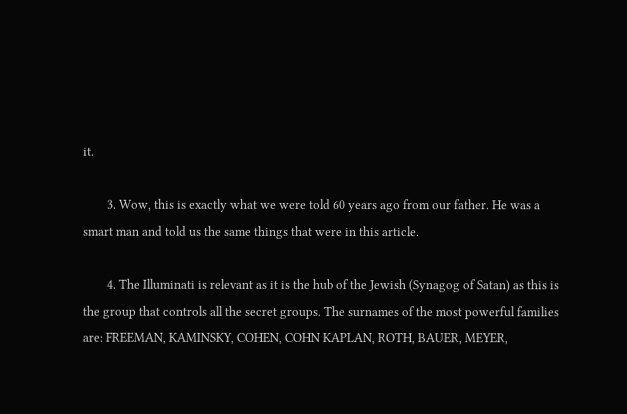it.

        3. Wow, this is exactly what we were told 60 years ago from our father. He was a smart man and told us the same things that were in this article.

        4. The Illuminati is relevant as it is the hub of the Jewish (Synagog of Satan) as this is the group that controls all the secret groups. The surnames of the most powerful families are: FREEMAN, KAMINSKY, COHEN, COHN KAPLAN, ROTH, BAUER, MEYER,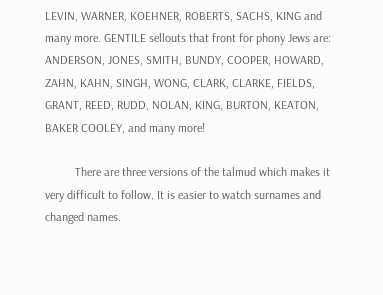LEVIN, WARNER, KOEHNER, ROBERTS, SACHS, KING and many more. GENTILE sellouts that front for phony Jews are: ANDERSON, JONES, SMITH, BUNDY, COOPER, HOWARD, ZAHN, KAHN, SINGH, WONG, CLARK, CLARKE, FIELDS, GRANT, REED, RUDD, NOLAN, KING, BURTON, KEATON, BAKER COOLEY, and many more!

          There are three versions of the talmud which makes it very difficult to follow. It is easier to watch surnames and changed names.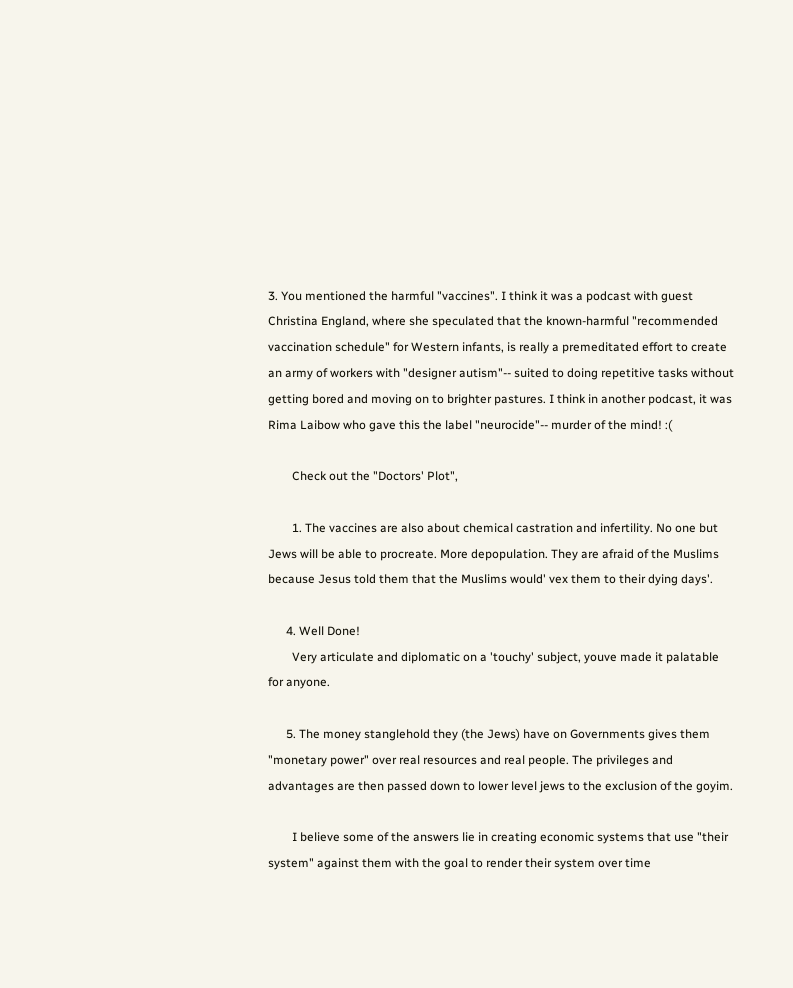3. You mentioned the harmful "vaccines". I think it was a podcast with guest Christina England, where she speculated that the known-harmful "recommended vaccination schedule" for Western infants, is really a premeditated effort to create an army of workers with "designer autism"-- suited to doing repetitive tasks without getting bored and moving on to brighter pastures. I think in another podcast, it was Rima Laibow who gave this the label "neurocide"-- murder of the mind! :(

        Check out the "Doctors' Plot",

        1. The vaccines are also about chemical castration and infertility. No one but Jews will be able to procreate. More depopulation. They are afraid of the Muslims because Jesus told them that the Muslims would' vex them to their dying days'.

      4. Well Done!
        Very articulate and diplomatic on a 'touchy' subject, youve made it palatable for anyone.

      5. The money stanglehold they (the Jews) have on Governments gives them "monetary power" over real resources and real people. The privileges and advantages are then passed down to lower level jews to the exclusion of the goyim.

        I believe some of the answers lie in creating economic systems that use "their system" against them with the goal to render their system over time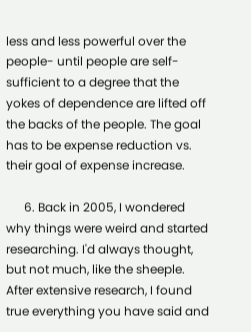less and less powerful over the people- until people are self-sufficient to a degree that the yokes of dependence are lifted off the backs of the people. The goal has to be expense reduction vs. their goal of expense increase.

      6. Back in 2005, I wondered why things were weird and started researching. I'd always thought, but not much, like the sheeple. After extensive research, I found true everything you have said and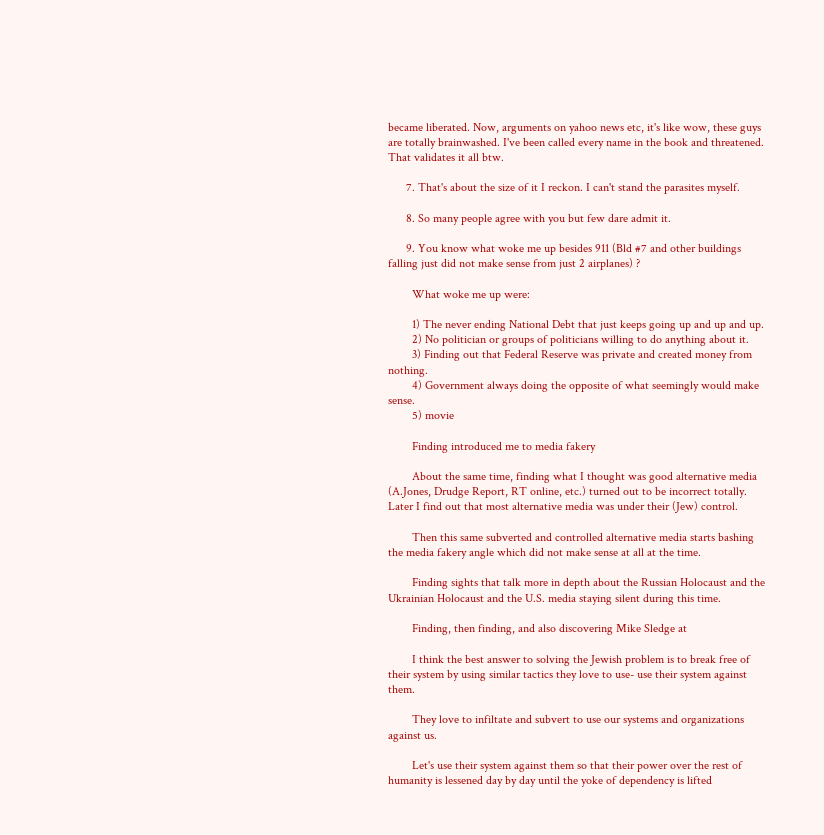became liberated. Now, arguments on yahoo news etc, it's like wow, these guys are totally brainwashed. I've been called every name in the book and threatened. That validates it all btw.

      7. That's about the size of it I reckon. I can't stand the parasites myself.

      8. So many people agree with you but few dare admit it.

      9. You know what woke me up besides 911 (Bld #7 and other buildings falling just did not make sense from just 2 airplanes) ?

        What woke me up were:

        1) The never ending National Debt that just keeps going up and up and up.
        2) No politician or groups of politicians willing to do anything about it.
        3) Finding out that Federal Reserve was private and created money from nothing.
        4) Government always doing the opposite of what seemingly would make sense.
        5) movie

        Finding introduced me to media fakery

        About the same time, finding what I thought was good alternative media (A.Jones, Drudge Report, RT online, etc.) turned out to be incorrect totally. Later I find out that most alternative media was under their (Jew) control.

        Then this same subverted and controlled alternative media starts bashing the media fakery angle which did not make sense at all at the time.

        Finding sights that talk more in depth about the Russian Holocaust and the Ukrainian Holocaust and the U.S. media staying silent during this time.

        Finding, then finding, and also discovering Mike Sledge at

        I think the best answer to solving the Jewish problem is to break free of their system by using similar tactics they love to use- use their system against them.

        They love to infiltate and subvert to use our systems and organizations against us.

        Let's use their system against them so that their power over the rest of humanity is lessened day by day until the yoke of dependency is lifted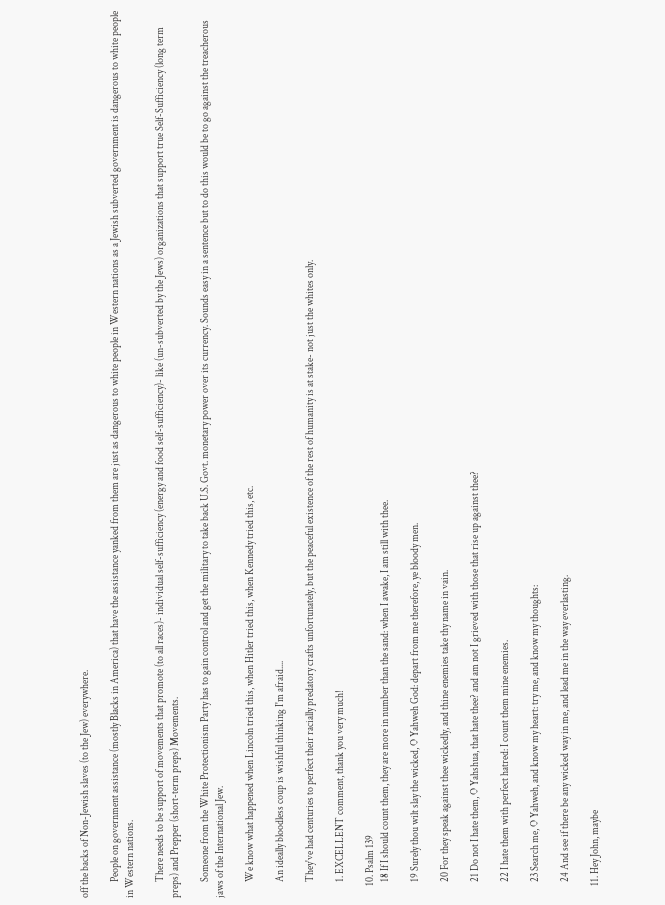off the backs of Non-Jewish slaves (to the Jew) everywhere.

        People on government assistance (mostly Blacks in America) that have the assistance yanked from them are just as dangerous to white people in Western nations as a Jewish subverted government is dangerous to white people in Western nations.

        There needs to be support of movements that promote (to all races)- individual self-sufficiency (energy and food self-sufficiency)- like (un-subverted by the Jews) organizations that support true Self-Sufficiency (long term preps) and Prepper (short-term preps) Movements.

        Someone from the White Protectionism Party has to gain control and get the military to take back U.S. Govt. monetary power over its currency. Sounds easy in a sentence but to do this would be to go against the treacherous jaws of the International Jew.

        We know what happened when Lincoln tried this, when Hitler tried this, when Kennedy tried this, etc.

        An ideally bloodless coup is wishful thinking I'm afraid....

        They've had centuries to perfect their racially predatory crafts unfortunately, but the peaceful existence of the rest of humanity is at stake- not just the whites only.

        1. EXCELLENT comment, thank you very much!

      10. Psalm 139
        18 If I should count them, they are more in number than the sand: when I awake, I am still with thee.

        19 Surely thou wilt slay the wicked, O Yahweh God: depart from me therefore, ye bloody men.

        20 For they speak against thee wickedly, and thine enemies take thy name in vain.

        21 Do not I hate them, O Yahshua, that hate thee? and am not I grieved with those that rise up against thee?

        22 I hate them with perfect hatred: I count them mine enemies.

        23 Search me, O Yahweh, and know my heart: try me, and know my thoughts:

        24 And see if there be any wicked way in me, and lead me in the way everlasting.

      11. Hey John, maybe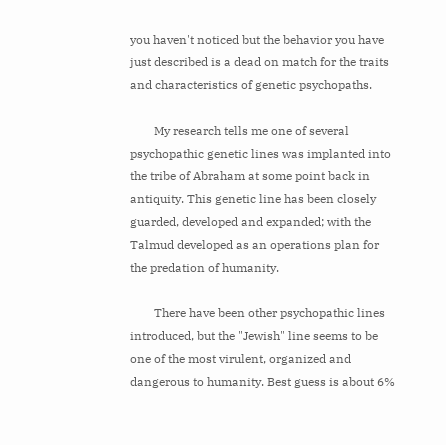you haven't noticed but the behavior you have just described is a dead on match for the traits and characteristics of genetic psychopaths.

        My research tells me one of several psychopathic genetic lines was implanted into the tribe of Abraham at some point back in antiquity. This genetic line has been closely guarded, developed and expanded; with the Talmud developed as an operations plan for the predation of humanity.

        There have been other psychopathic lines introduced, but the "Jewish" line seems to be one of the most virulent, organized and dangerous to humanity. Best guess is about 6%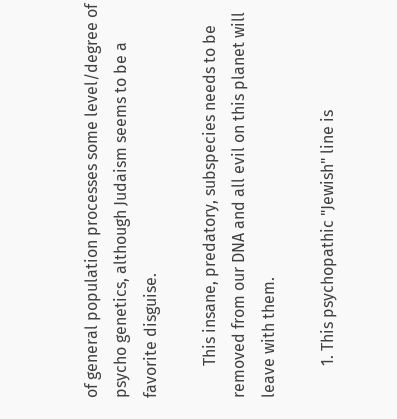of general population processes some level/degree of psycho genetics, although Judaism seems to be a favorite disguise.

        This insane, predatory, subspecies needs to be removed from our DNA and all evil on this planet will leave with them.

        1. This psychopathic "Jewish" line is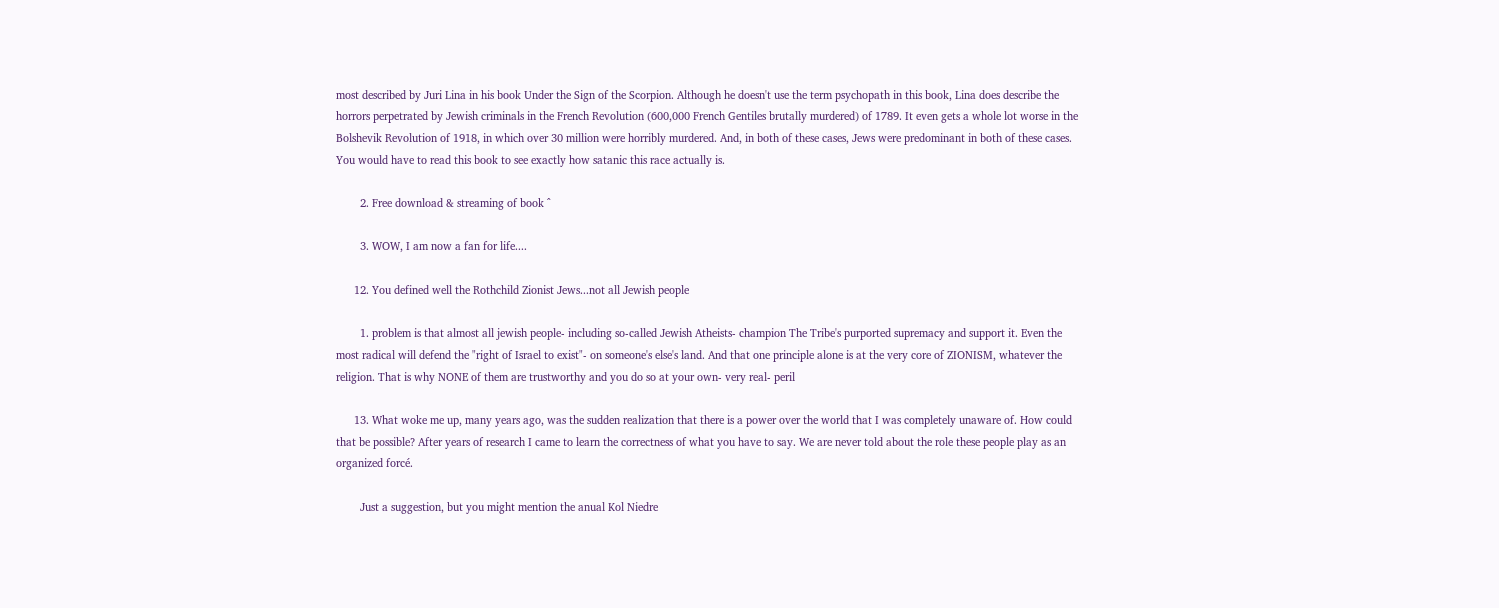most described by Juri Lina in his book Under the Sign of the Scorpion. Although he doesn't use the term psychopath in this book, Lina does describe the horrors perpetrated by Jewish criminals in the French Revolution (600,000 French Gentiles brutally murdered) of 1789. It even gets a whole lot worse in the Bolshevik Revolution of 1918, in which over 30 million were horribly murdered. And, in both of these cases, Jews were predominant in both of these cases. You would have to read this book to see exactly how satanic this race actually is.

        2. Free download & streaming of book ^

        3. WOW, I am now a fan for life....

      12. You defined well the Rothchild Zionist Jews...not all Jewish people

        1. problem is that almost all jewish people- including so-called Jewish Atheists- champion The Tribe's purported supremacy and support it. Even the most radical will defend the "right of Israel to exist"- on someone's else's land. And that one principle alone is at the very core of ZIONISM, whatever the religion. That is why NONE of them are trustworthy and you do so at your own- very real- peril

      13. What woke me up, many years ago, was the sudden realization that there is a power over the world that I was completely unaware of. How could that be possible? After years of research I came to learn the correctness of what you have to say. We are never told about the role these people play as an organized forcé.

        Just a suggestion, but you might mention the anual Kol Niedre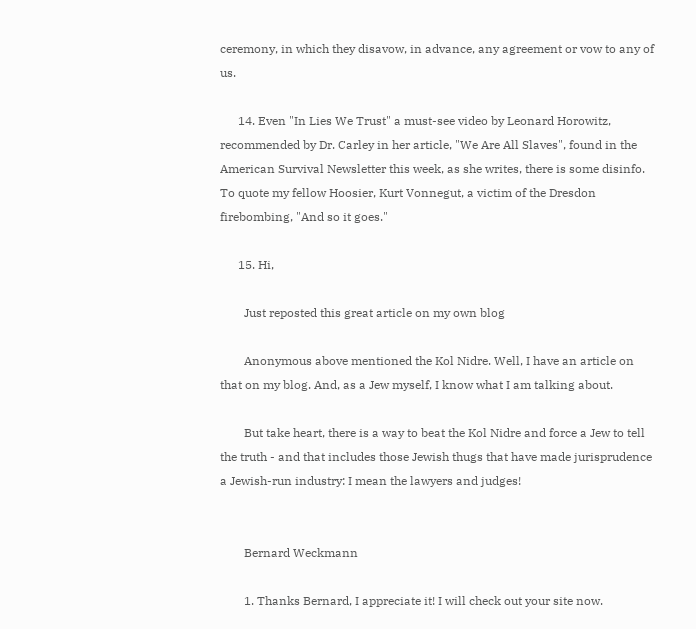ceremony, in which they disavow, in advance, any agreement or vow to any of us.

      14. Even "In Lies We Trust" a must-see video by Leonard Horowitz, recommended by Dr. Carley in her article, "We Are All Slaves", found in the American Survival Newsletter this week, as she writes, there is some disinfo. To quote my fellow Hoosier, Kurt Vonnegut, a victim of the Dresdon firebombing, "And so it goes."

      15. Hi,

        Just reposted this great article on my own blog

        Anonymous above mentioned the Kol Nidre. Well, I have an article on that on my blog. And, as a Jew myself, I know what I am talking about.

        But take heart, there is a way to beat the Kol Nidre and force a Jew to tell the truth - and that includes those Jewish thugs that have made jurisprudence a Jewish-run industry: I mean the lawyers and judges!


        Bernard Weckmann

        1. Thanks Bernard, I appreciate it! I will check out your site now.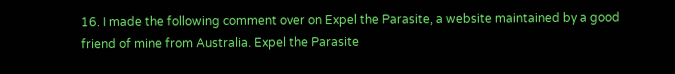16. I made the following comment over on Expel the Parasite, a website maintained by a good friend of mine from Australia. Expel the Parasite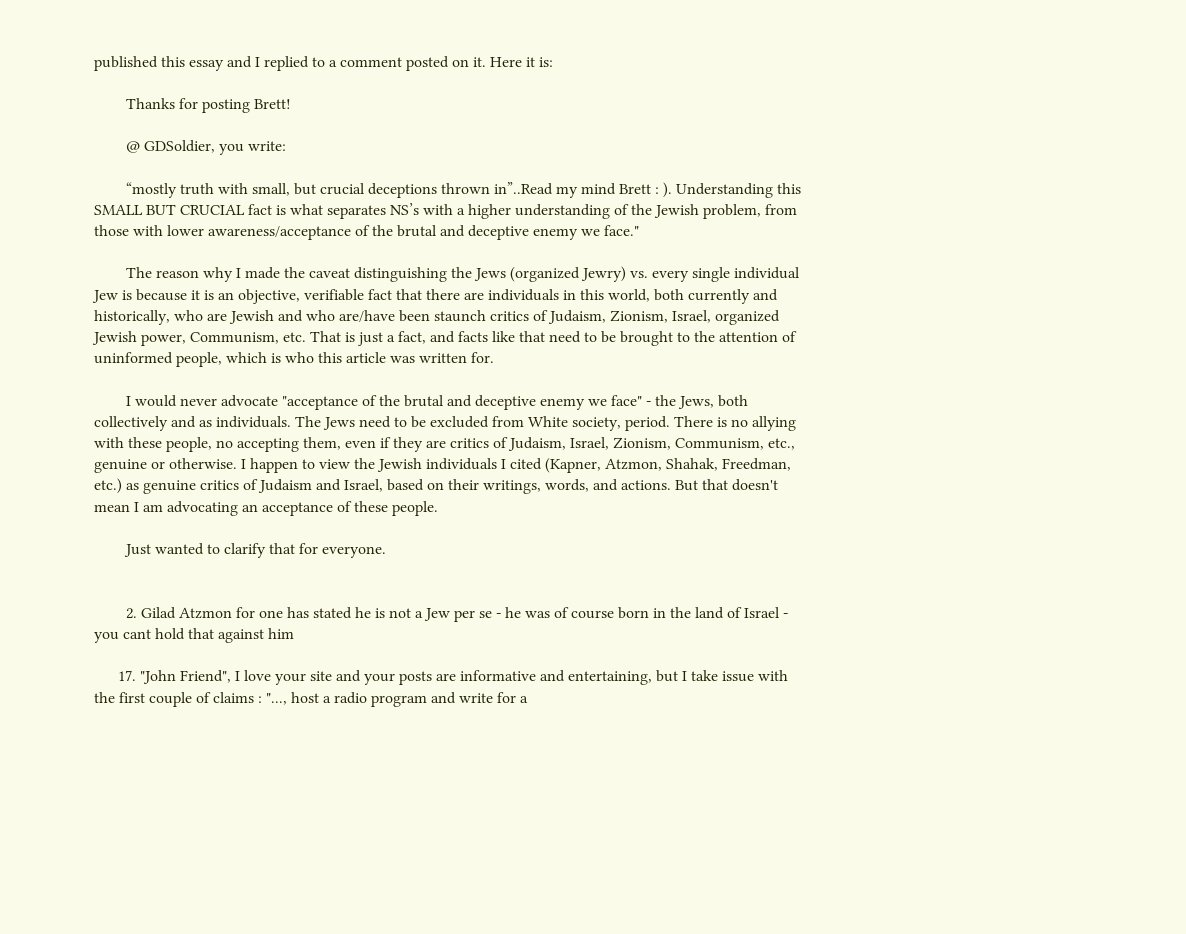published this essay and I replied to a comment posted on it. Here it is:

        Thanks for posting Brett!

        @ GDSoldier, you write:

        “mostly truth with small, but crucial deceptions thrown in”..Read my mind Brett : ). Understanding this SMALL BUT CRUCIAL fact is what separates NS’s with a higher understanding of the Jewish problem, from those with lower awareness/acceptance of the brutal and deceptive enemy we face."

        The reason why I made the caveat distinguishing the Jews (organized Jewry) vs. every single individual Jew is because it is an objective, verifiable fact that there are individuals in this world, both currently and historically, who are Jewish and who are/have been staunch critics of Judaism, Zionism, Israel, organized Jewish power, Communism, etc. That is just a fact, and facts like that need to be brought to the attention of uninformed people, which is who this article was written for.

        I would never advocate "acceptance of the brutal and deceptive enemy we face" - the Jews, both collectively and as individuals. The Jews need to be excluded from White society, period. There is no allying with these people, no accepting them, even if they are critics of Judaism, Israel, Zionism, Communism, etc., genuine or otherwise. I happen to view the Jewish individuals I cited (Kapner, Atzmon, Shahak, Freedman, etc.) as genuine critics of Judaism and Israel, based on their writings, words, and actions. But that doesn't mean I am advocating an acceptance of these people.

        Just wanted to clarify that for everyone.


        2. Gilad Atzmon for one has stated he is not a Jew per se - he was of course born in the land of Israel - you cant hold that against him

      17. "John Friend", I love your site and your posts are informative and entertaining, but I take issue with the first couple of claims : "..., host a radio program and write for a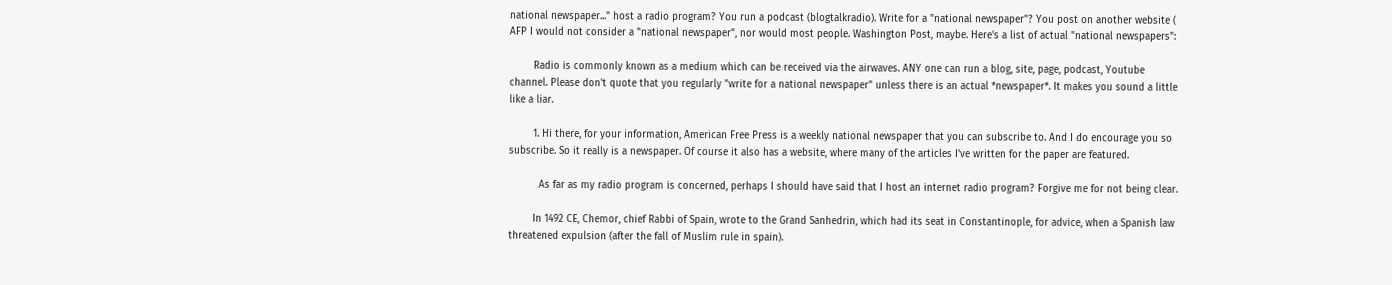national newspaper..." host a radio program? You run a podcast (blogtalkradio). Write for a "national newspaper"? You post on another website ( AFP I would not consider a "national newspaper", nor would most people. Washington Post, maybe. Here's a list of actual "national newspapers":

        Radio is commonly known as a medium which can be received via the airwaves. ANY one can run a blog, site, page, podcast, Youtube channel. Please don't quote that you regularly "write for a national newspaper" unless there is an actual *newspaper*. It makes you sound a little like a liar.

        1. Hi there, for your information, American Free Press is a weekly national newspaper that you can subscribe to. And I do encourage you so subscribe. So it really is a newspaper. Of course it also has a website, where many of the articles I've written for the paper are featured.

          As far as my radio program is concerned, perhaps I should have said that I host an internet radio program? Forgive me for not being clear.

        In 1492 CE, Chemor, chief Rabbi of Spain, wrote to the Grand Sanhedrin, which had its seat in Constantinople, for advice, when a Spanish law threatened expulsion (after the fall of Muslim rule in spain).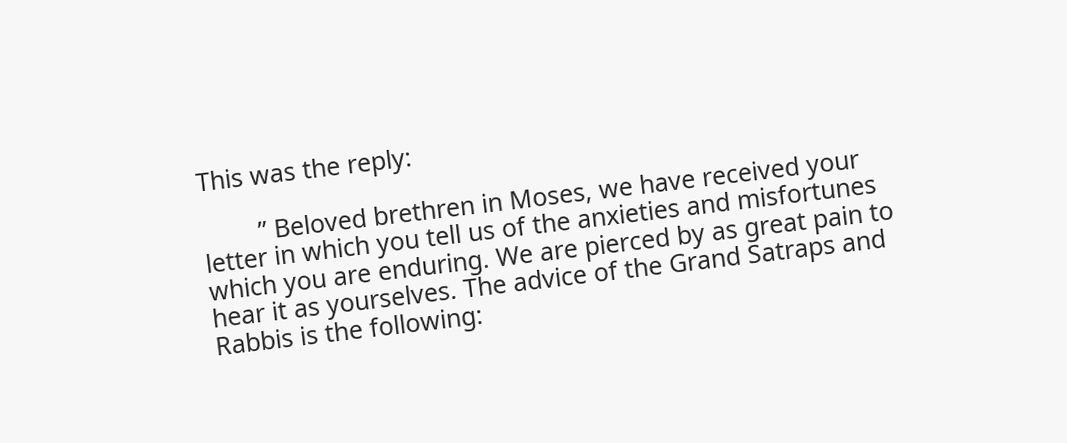This was the reply:

        ” Beloved brethren in Moses, we have received your letter in which you tell us of the anxieties and misfortunes which you are enduring. We are pierced by as great pain to hear it as yourselves. The advice of the Grand Satraps and Rabbis is the following: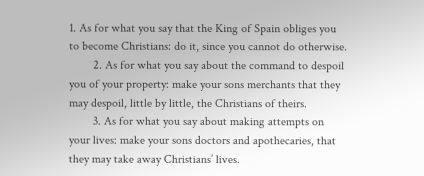1. As for what you say that the King of Spain obliges you to become Christians: do it, since you cannot do otherwise.
        2. As for what you say about the command to despoil you of your property: make your sons merchants that they may despoil, little by little, the Christians of theirs.
        3. As for what you say about making attempts on your lives: make your sons doctors and apothecaries, that they may take away Christians’ lives.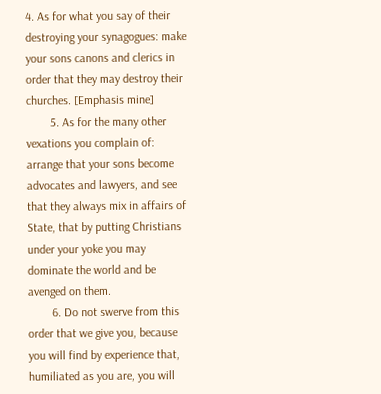4. As for what you say of their destroying your synagogues: make your sons canons and clerics in order that they may destroy their churches. [Emphasis mine]
        5. As for the many other vexations you complain of: arrange that your sons become advocates and lawyers, and see that they always mix in affairs of State, that by putting Christians under your yoke you may dominate the world and be avenged on them.
        6. Do not swerve from this order that we give you, because you will find by experience that, humiliated as you are, you will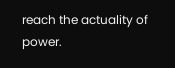reach the actuality of power.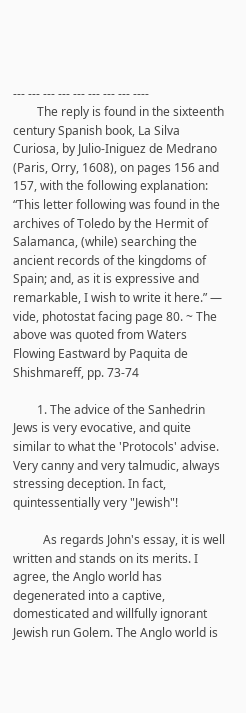--- --- --- --- --- --- --- --- ----
        The reply is found in the sixteenth century Spanish book, La Silva Curiosa, by Julio-Iniguez de Medrano (Paris, Orry, 1608), on pages 156 and 157, with the following explanation: “This letter following was found in the archives of Toledo by the Hermit of Salamanca, (while) searching the ancient records of the kingdoms of Spain; and, as it is expressive and remarkable, I wish to write it here.” — vide, photostat facing page 80. ~ The above was quoted from Waters Flowing Eastward by Paquita de Shishmareff, pp. 73-74

        1. The advice of the Sanhedrin Jews is very evocative, and quite similar to what the 'Protocols' advise. Very canny and very talmudic, always stressing deception. In fact, quintessentially very "Jewish"!

          As regards John's essay, it is well written and stands on its merits. I agree, the Anglo world has degenerated into a captive, domesticated and willfully ignorant Jewish run Golem. The Anglo world is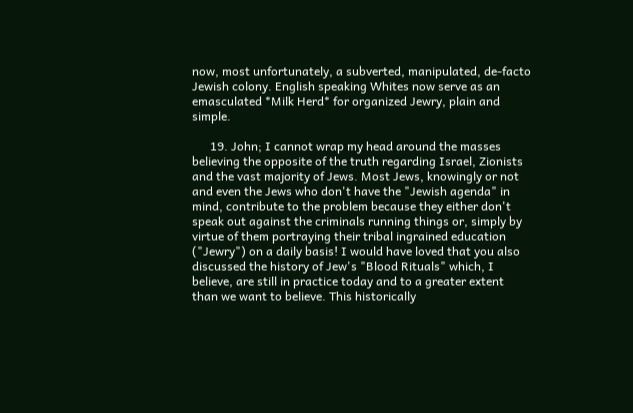now, most unfortunately, a subverted, manipulated, de-facto Jewish colony. English speaking Whites now serve as an emasculated *Milk Herd* for organized Jewry, plain and simple.

      19. John; I cannot wrap my head around the masses believing the opposite of the truth regarding Israel, Zionists and the vast majority of Jews. Most Jews, knowingly or not and even the Jews who don't have the "Jewish agenda" in mind, contribute to the problem because they either don't speak out against the criminals running things or, simply by virtue of them portraying their tribal ingrained education ("Jewry") on a daily basis! I would have loved that you also discussed the history of Jew's "Blood Rituals" which, I believe, are still in practice today and to a greater extent than we want to believe. This historically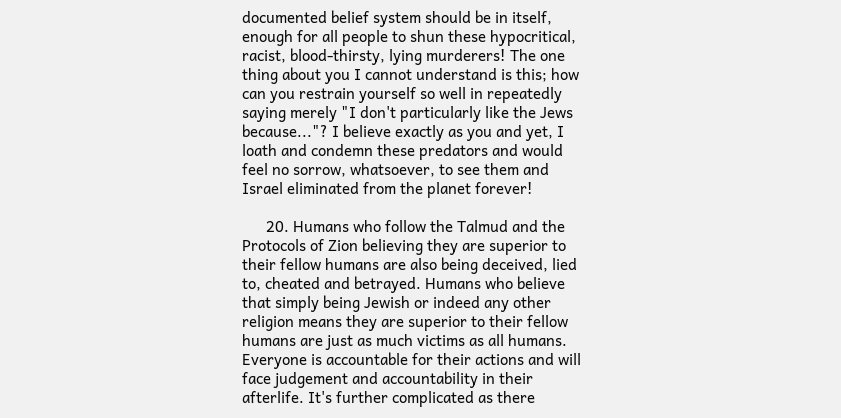documented belief system should be in itself, enough for all people to shun these hypocritical, racist, blood-thirsty, lying murderers! The one thing about you I cannot understand is this; how can you restrain yourself so well in repeatedly saying merely "I don't particularly like the Jews because..."? I believe exactly as you and yet, I loath and condemn these predators and would feel no sorrow, whatsoever, to see them and Israel eliminated from the planet forever!

      20. Humans who follow the Talmud and the Protocols of Zion believing they are superior to their fellow humans are also being deceived, lied to, cheated and betrayed. Humans who believe that simply being Jewish or indeed any other religion means they are superior to their fellow humans are just as much victims as all humans. Everyone is accountable for their actions and will face judgement and accountability in their afterlife. It's further complicated as there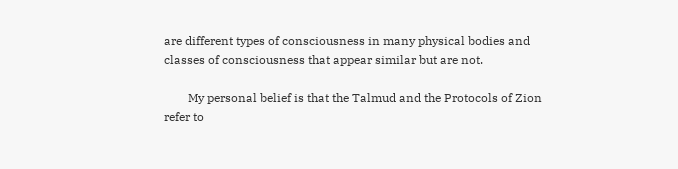are different types of consciousness in many physical bodies and classes of consciousness that appear similar but are not.

        My personal belief is that the Talmud and the Protocols of Zion refer to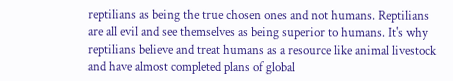reptilians as being the true chosen ones and not humans. Reptilians are all evil and see themselves as being superior to humans. It's why reptilians believe and treat humans as a resource like animal livestock and have almost completed plans of global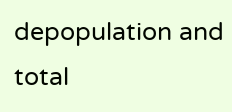depopulation and total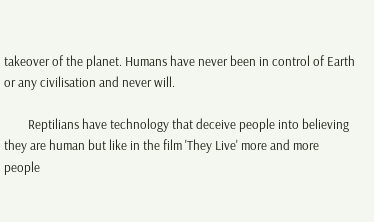takeover of the planet. Humans have never been in control of Earth or any civilisation and never will.

        Reptilians have technology that deceive people into believing they are human but like in the film 'They Live' more and more people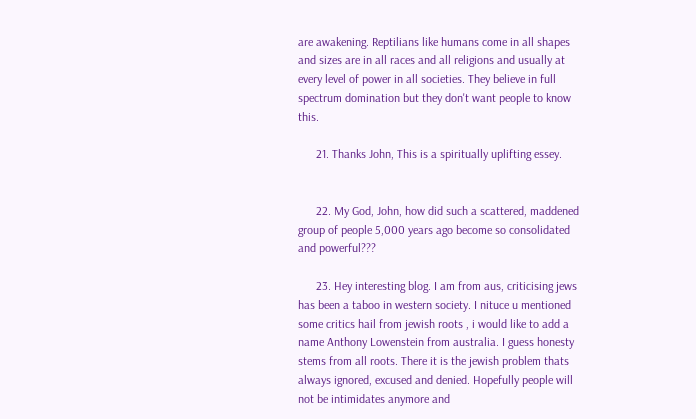are awakening. Reptilians like humans come in all shapes and sizes are in all races and all religions and usually at every level of power in all societies. They believe in full spectrum domination but they don't want people to know this.

      21. Thanks John, This is a spiritually uplifting essey.


      22. My God, John, how did such a scattered, maddened group of people 5,000 years ago become so consolidated and powerful???

      23. Hey interesting blog. I am from aus, criticising jews has been a taboo in western society. I nituce u mentioned some critics hail from jewish roots , i would like to add a name Anthony Lowenstein from australia. I guess honesty stems from all roots. There it is the jewish problem thats always ignored, excused and denied. Hopefully people will not be intimidates anymore and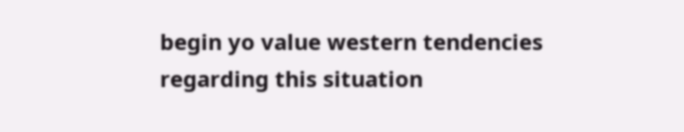begin yo value western tendencies regarding this situation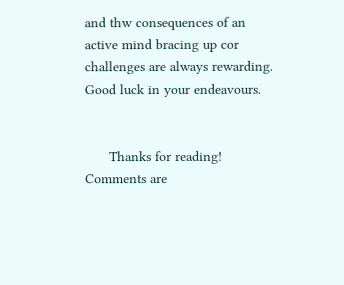and thw consequences of an active mind bracing up cor challenges are always rewarding. Good luck in your endeavours.


      Thanks for reading! Comments are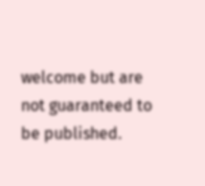welcome but are not guaranteed to be published.